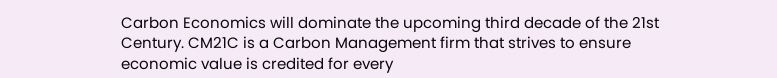Carbon Economics will dominate the upcoming third decade of the 21st Century. CM21C is a Carbon Management firm that strives to ensure economic value is credited for every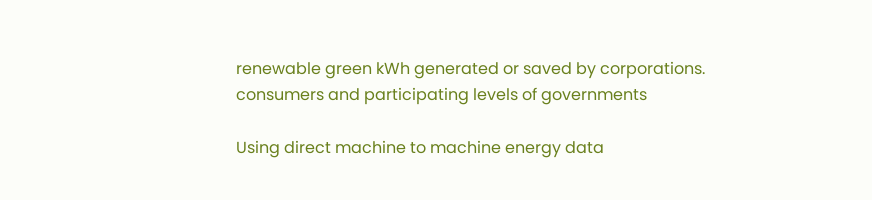renewable green kWh generated or saved by corporations. consumers and participating levels of governments

Using direct machine to machine energy data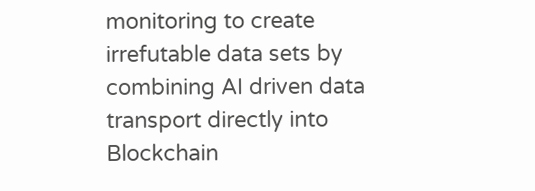monitoring to create irrefutable data sets by combining AI driven data transport directly into Blockchain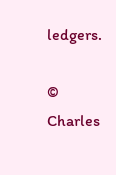ledgers.

© Charles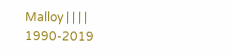Malloy | | | | 1990-2019